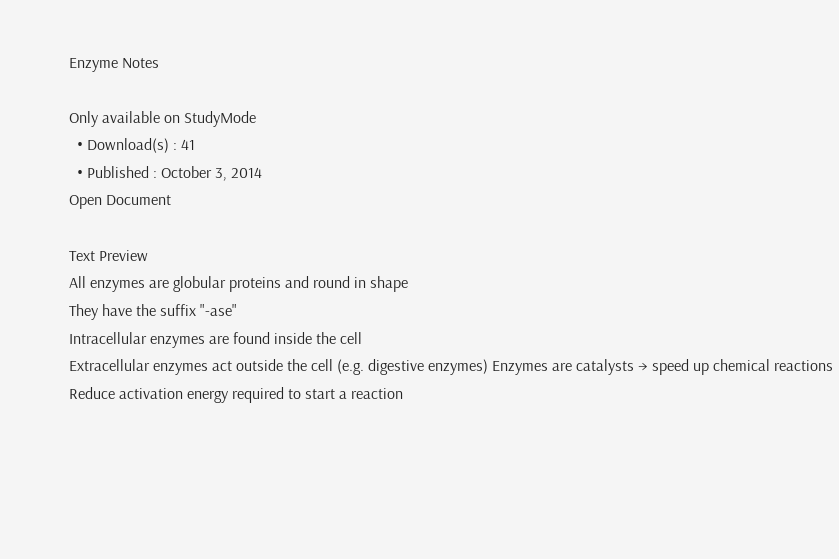Enzyme Notes

Only available on StudyMode
  • Download(s) : 41
  • Published : October 3, 2014
Open Document

Text Preview
All enzymes are globular proteins and round in shape
They have the suffix "-ase"
Intracellular enzymes are found inside the cell
Extracellular enzymes act outside the cell (e.g. digestive enzymes) Enzymes are catalysts → speed up chemical reactions
Reduce activation energy required to start a reaction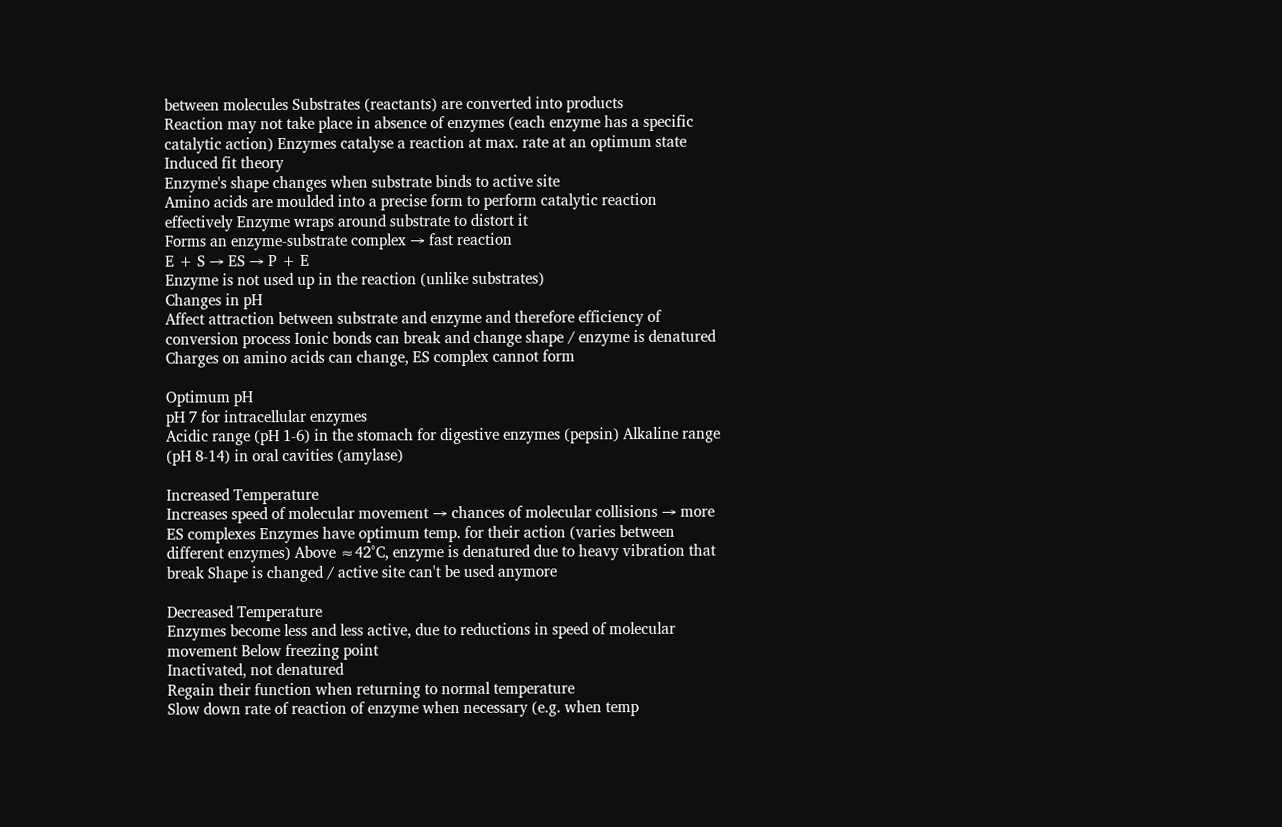between molecules Substrates (reactants) are converted into products
Reaction may not take place in absence of enzymes (each enzyme has a specific catalytic action) Enzymes catalyse a reaction at max. rate at an optimum state Induced fit theory
Enzyme's shape changes when substrate binds to active site
Amino acids are moulded into a precise form to perform catalytic reaction effectively Enzyme wraps around substrate to distort it
Forms an enzyme-substrate complex → fast reaction
E + S → ES → P + E
Enzyme is not used up in the reaction (unlike substrates)
Changes in pH
Affect attraction between substrate and enzyme and therefore efficiency of conversion process Ionic bonds can break and change shape / enzyme is denatured Charges on amino acids can change, ES complex cannot form

Optimum pH
pH 7 for intracellular enzymes
Acidic range (pH 1-6) in the stomach for digestive enzymes (pepsin) Alkaline range (pH 8-14) in oral cavities (amylase)

Increased Temperature
Increases speed of molecular movement → chances of molecular collisions → more ES complexes Enzymes have optimum temp. for their action (varies between different enzymes) Above ≈42°C, enzyme is denatured due to heavy vibration that break Shape is changed / active site can't be used anymore

Decreased Temperature
Enzymes become less and less active, due to reductions in speed of molecular movement Below freezing point
Inactivated, not denatured
Regain their function when returning to normal temperature
Slow down rate of reaction of enzyme when necessary (e.g. when temp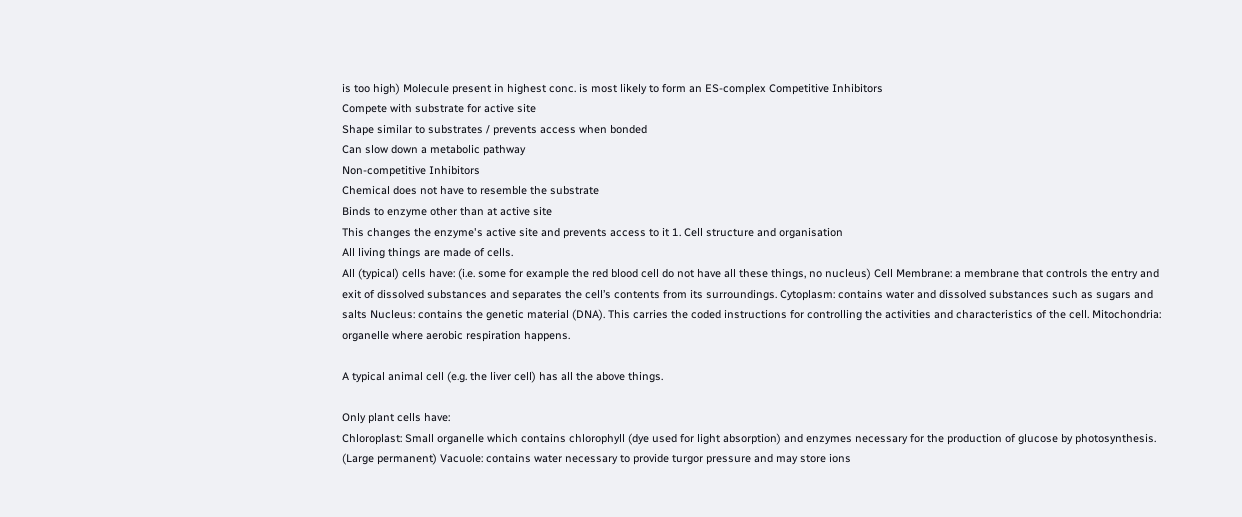is too high) Molecule present in highest conc. is most likely to form an ES-complex Competitive Inhibitors
Compete with substrate for active site
Shape similar to substrates / prevents access when bonded
Can slow down a metabolic pathway
Non-competitive Inhibitors
Chemical does not have to resemble the substrate
Binds to enzyme other than at active site
This changes the enzyme's active site and prevents access to it 1. Cell structure and organisation
All living things are made of cells.
All (typical) cells have: (i.e. some for example the red blood cell do not have all these things, no nucleus) Cell Membrane: a membrane that controls the entry and exit of dissolved substances and separates the cell’s contents from its surroundings. Cytoplasm: contains water and dissolved substances such as sugars and salts Nucleus: contains the genetic material (DNA). This carries the coded instructions for controlling the activities and characteristics of the cell. Mitochondria: organelle where aerobic respiration happens.

A typical animal cell (e.g. the liver cell) has all the above things.

Only plant cells have:
Chloroplast: Small organelle which contains chlorophyll (dye used for light absorption) and enzymes necessary for the production of glucose by photosynthesis. (Large permanent) Vacuole: contains water necessary to provide turgor pressure and may store ions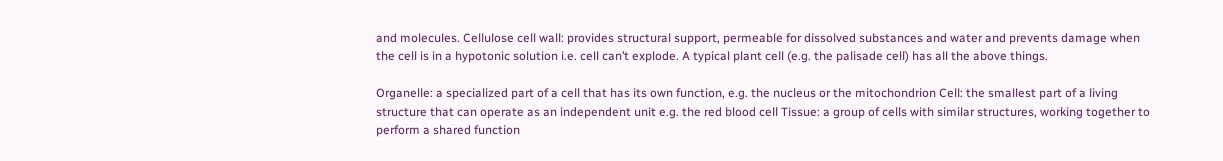and molecules. Cellulose cell wall: provides structural support, permeable for dissolved substances and water and prevents damage when the cell is in a hypotonic solution i.e. cell can’t explode. A typical plant cell (e.g. the palisade cell) has all the above things.

Organelle: a specialized part of a cell that has its own function, e.g. the nucleus or the mitochondrion Cell: the smallest part of a living structure that can operate as an independent unit e.g. the red blood cell Tissue: a group of cells with similar structures, working together to perform a shared function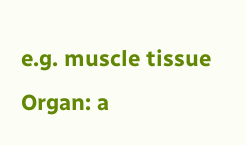e.g. muscle tissue Organ: a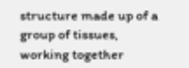structure made up of a group of tissues, working together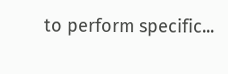to perform specific...